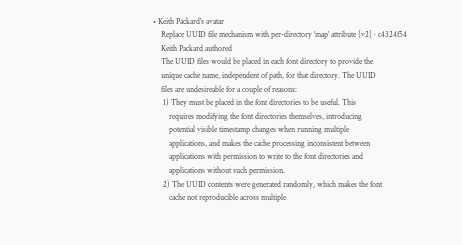• Keith Packard's avatar
    Replace UUID file mechanism with per-directory 'map' attribute [v2] · c4324f54
    Keith Packard authored
    The UUID files would be placed in each font directory to provide the
    unique cache name, independent of path, for that directory. The UUID
    files are undesireable for a couple of reasons:
     1) They must be placed in the font directories to be useful. This
        requires modifying the font directories themselves, introducing
        potential visible timestamp changes when running multiple
        applications, and makes the cache processing inconsistent between
        applications with permission to write to the font directories and
        applications without such permission.
     2) The UUID contents were generated randomly, which makes the font
        cache not reproducible across multiple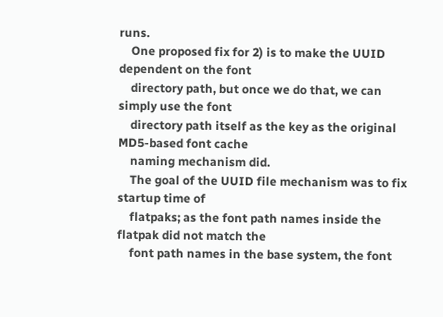runs.
    One proposed fix for 2) is to make the UUID dependent on the font
    directory path, but once we do that, we can simply use the font
    directory path itself as the key as the original MD5-based font cache
    naming mechanism did.
    The goal of the UUID file mechanism was to fix startup time of
    flatpaks; as the font path names inside the flatpak did not match the
    font path names in the base system, the font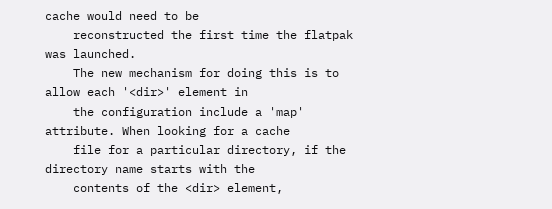cache would need to be
    reconstructed the first time the flatpak was launched.
    The new mechanism for doing this is to allow each '<dir>' element in
    the configuration include a 'map' attribute. When looking for a cache
    file for a particular directory, if the directory name starts with the
    contents of the <dir> element,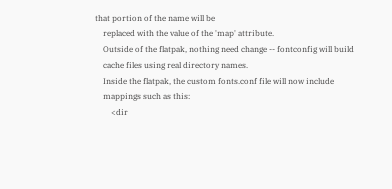that portion of the name will be
    replaced with the value of the 'map' attribute.
    Outside of the flatpak, nothing need change -- fontconfig will build
    cache files using real directory names.
    Inside the flatpak, the custom fonts.conf file will now include
    mappings such as this:
        <dir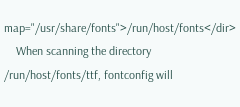map="/usr/share/fonts">/run/host/fonts</dir>
    When scanning the directory /run/host/fonts/ttf, fontconfig will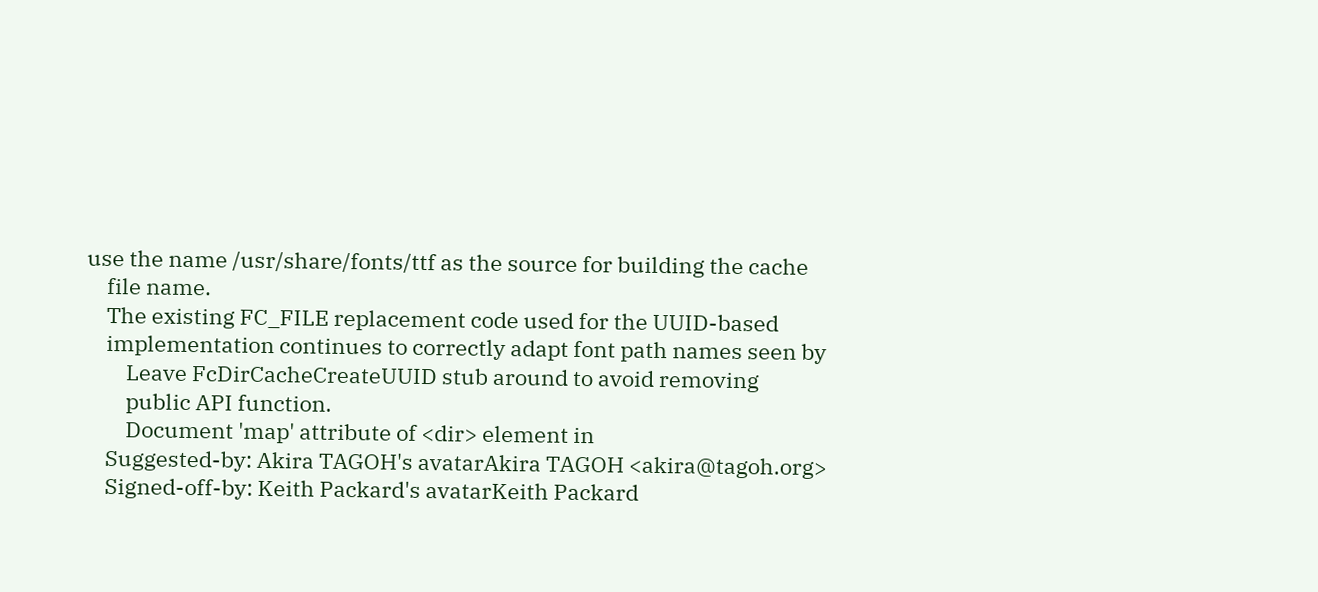use the name /usr/share/fonts/ttf as the source for building the cache
    file name.
    The existing FC_FILE replacement code used for the UUID-based
    implementation continues to correctly adapt font path names seen by
        Leave FcDirCacheCreateUUID stub around to avoid removing
        public API function.
        Document 'map' attribute of <dir> element in
    Suggested-by: Akira TAGOH's avatarAkira TAGOH <akira@tagoh.org>
    Signed-off-by: Keith Packard's avatarKeith Packard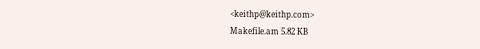<keithp@keithp.com>
Makefile.am 5.82 KB